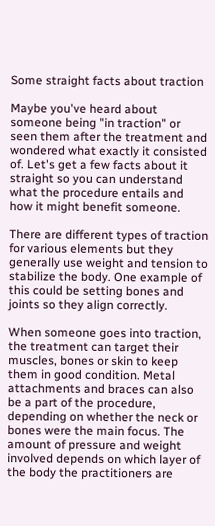Some straight facts about traction

Maybe you've heard about someone being "in traction" or seen them after the treatment and wondered what exactly it consisted of. Let's get a few facts about it straight so you can understand what the procedure entails and how it might benefit someone.

There are different types of traction for various elements but they generally use weight and tension to stabilize the body. One example of this could be setting bones and joints so they align correctly.

When someone goes into traction, the treatment can target their muscles, bones or skin to keep them in good condition. Metal attachments and braces can also be a part of the procedure, depending on whether the neck or bones were the main focus. The amount of pressure and weight involved depends on which layer of the body the practitioners are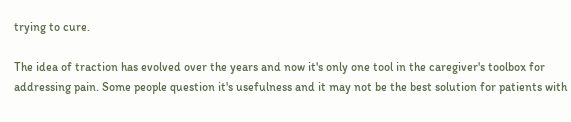trying to cure.

The idea of traction has evolved over the years and now it's only one tool in the caregiver's toolbox for addressing pain. Some people question it's usefulness and it may not be the best solution for patients with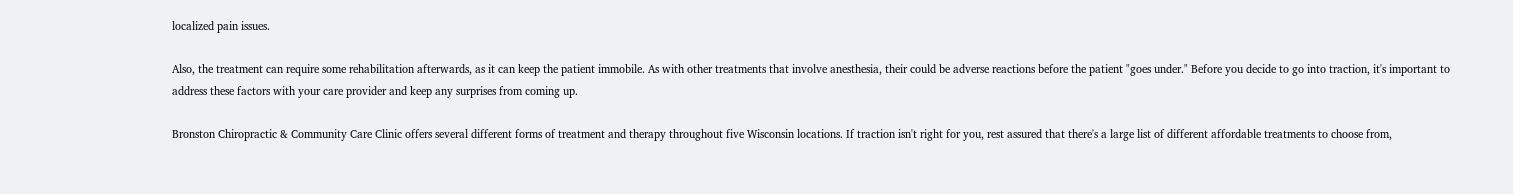localized pain issues.

Also, the treatment can require some rehabilitation afterwards, as it can keep the patient immobile. As with other treatments that involve anesthesia, their could be adverse reactions before the patient "goes under." Before you decide to go into traction, it's important to address these factors with your care provider and keep any surprises from coming up.

Bronston Chiropractic & Community Care Clinic offers several different forms of treatment and therapy throughout five Wisconsin locations. If traction isn't right for you, rest assured that there's a large list of different affordable treatments to choose from,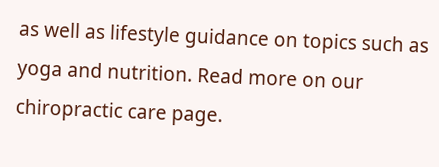as well as lifestyle guidance on topics such as yoga and nutrition. Read more on our chiropractic care page.